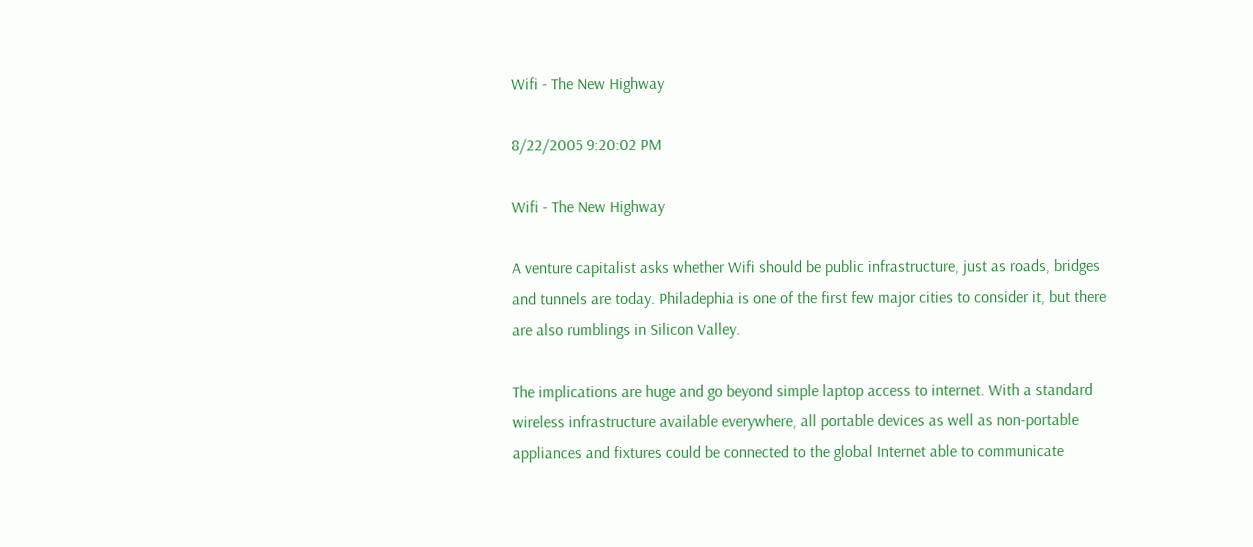Wifi - The New Highway

8/22/2005 9:20:02 PM

Wifi - The New Highway

A venture capitalist asks whether Wifi should be public infrastructure, just as roads, bridges and tunnels are today. Philadephia is one of the first few major cities to consider it, but there are also rumblings in Silicon Valley.

The implications are huge and go beyond simple laptop access to internet. With a standard wireless infrastructure available everywhere, all portable devices as well as non-portable appliances and fixtures could be connected to the global Internet able to communicate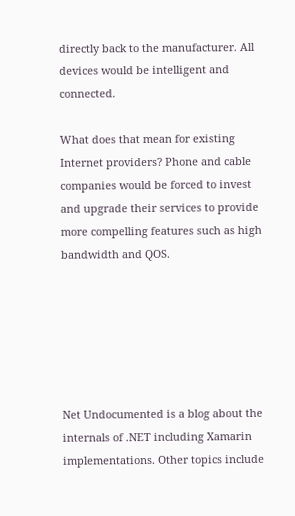directly back to the manufacturer. All devices would be intelligent and connected.

What does that mean for existing Internet providers? Phone and cable companies would be forced to invest and upgrade their services to provide more compelling features such as high bandwidth and QOS.






Net Undocumented is a blog about the internals of .NET including Xamarin implementations. Other topics include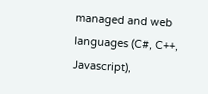managed and web languages (C#, C++, Javascript),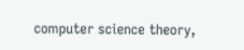computer science theory,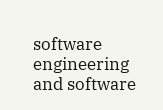software engineering and software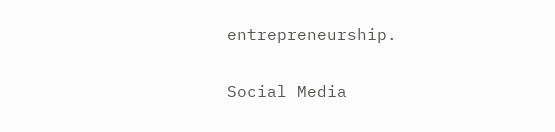entrepreneurship.

Social Media